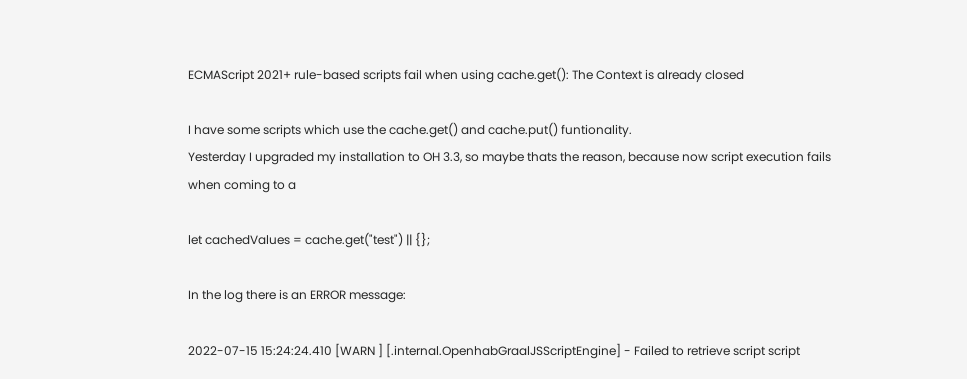ECMAScript 2021+ rule-based scripts fail when using cache.get(): The Context is already closed

I have some scripts which use the cache.get() and cache.put() funtionality.
Yesterday I upgraded my installation to OH 3.3, so maybe thats the reason, because now script execution fails when coming to a

let cachedValues = cache.get("test") || {};

In the log there is an ERROR message:

2022-07-15 15:24:24.410 [WARN ] [.internal.OpenhabGraalJSScriptEngine] - Failed to retrieve script script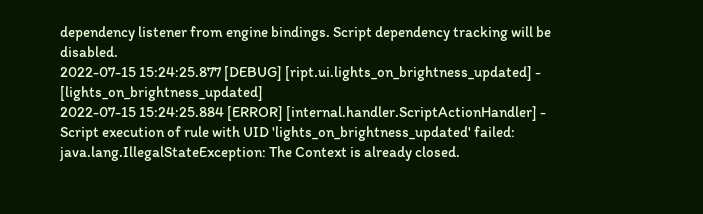dependency listener from engine bindings. Script dependency tracking will be disabled.
2022-07-15 15:24:25.877 [DEBUG] [ript.ui.lights_on_brightness_updated] - [lights_on_brightness_updated]
2022-07-15 15:24:25.884 [ERROR] [internal.handler.ScriptActionHandler] - Script execution of rule with UID 'lights_on_brightness_updated' failed: java.lang.IllegalStateException: The Context is already closed.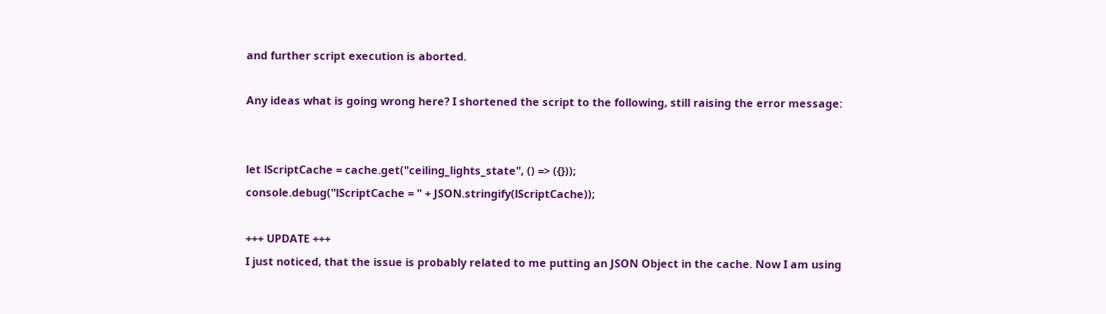and further script execution is aborted.

Any ideas what is going wrong here? I shortened the script to the following, still raising the error message:


let lScriptCache = cache.get("ceiling_lights_state", () => ({}));
console.debug("lScriptCache = " + JSON.stringify(lScriptCache));

+++ UPDATE +++
I just noticed, that the issue is probably related to me putting an JSON Object in the cache. Now I am using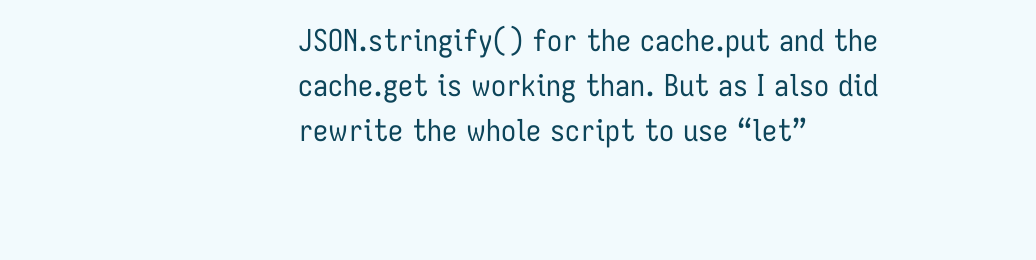JSON.stringify() for the cache.put and the cache.get is working than. But as I also did rewrite the whole script to use “let”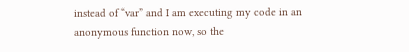instead of “var” and I am executing my code in an anonymous function now, so the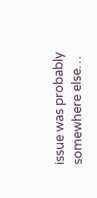issue was probably somewhere else…